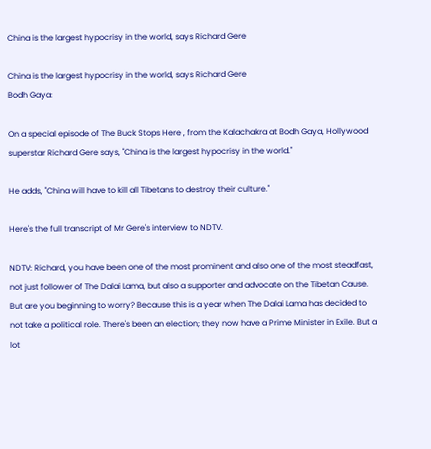China is the largest hypocrisy in the world, says Richard Gere

China is the largest hypocrisy in the world, says Richard Gere
Bodh Gaya:

On a special episode of The Buck Stops Here , from the Kalachakra at Bodh Gaya, Hollywood superstar Richard Gere says, "China is the largest hypocrisy in the world."

He adds, "China will have to kill all Tibetans to destroy their culture."

Here's the full transcript of Mr Gere's interview to NDTV.

NDTV: Richard, you have been one of the most prominent and also one of the most steadfast, not just follower of The Dalai Lama, but also a supporter and advocate on the Tibetan Cause. But are you beginning to worry? Because this is a year when The Dalai Lama has decided to not take a political role. There's been an election; they now have a Prime Minister in Exile. But a lot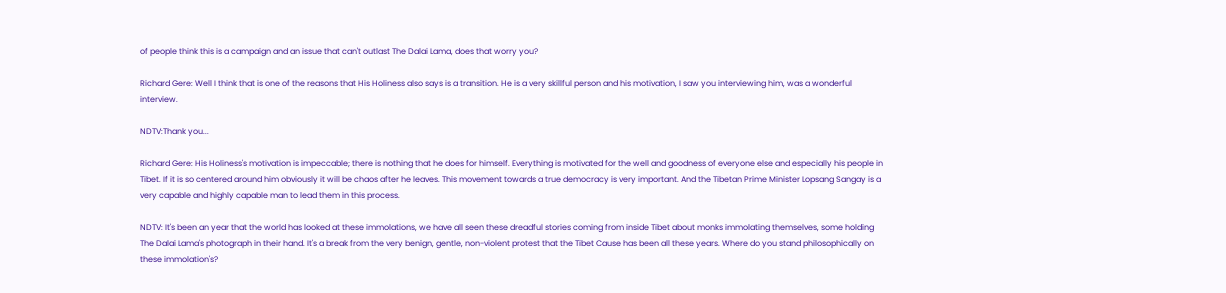of people think this is a campaign and an issue that can't outlast The Dalai Lama, does that worry you?

Richard Gere: Well I think that is one of the reasons that His Holiness also says is a transition. He is a very skillful person and his motivation, I saw you interviewing him, was a wonderful interview.

NDTV:Thank you...

Richard Gere: His Holiness's motivation is impeccable; there is nothing that he does for himself. Everything is motivated for the well and goodness of everyone else and especially his people in Tibet. If it is so centered around him obviously it will be chaos after he leaves. This movement towards a true democracy is very important. And the Tibetan Prime Minister Lopsang Sangay is a very capable and highly capable man to lead them in this process.

NDTV: It's been an year that the world has looked at these immolations, we have all seen these dreadful stories coming from inside Tibet about monks immolating themselves, some holding The Dalai Lama's photograph in their hand. It's a break from the very benign, gentle, non-violent protest that the Tibet Cause has been all these years. Where do you stand philosophically on these immolation's?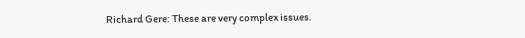Richard Gere: These are very complex issues.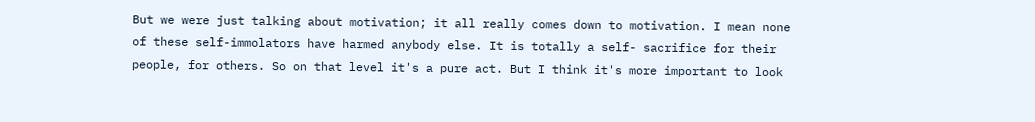But we were just talking about motivation; it all really comes down to motivation. I mean none of these self-immolators have harmed anybody else. It is totally a self- sacrifice for their people, for others. So on that level it's a pure act. But I think it's more important to look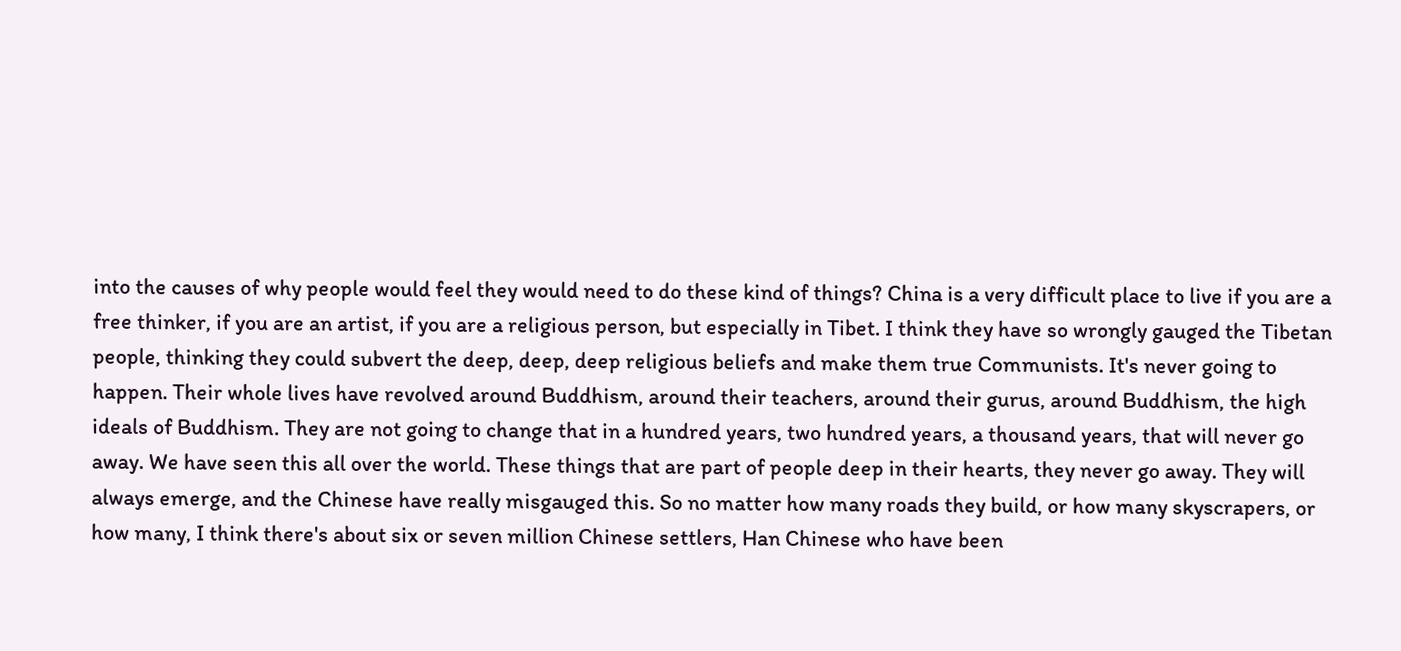into the causes of why people would feel they would need to do these kind of things? China is a very difficult place to live if you are a free thinker, if you are an artist, if you are a religious person, but especially in Tibet. I think they have so wrongly gauged the Tibetan people, thinking they could subvert the deep, deep, deep religious beliefs and make them true Communists. It's never going to happen. Their whole lives have revolved around Buddhism, around their teachers, around their gurus, around Buddhism, the high ideals of Buddhism. They are not going to change that in a hundred years, two hundred years, a thousand years, that will never go away. We have seen this all over the world. These things that are part of people deep in their hearts, they never go away. They will always emerge, and the Chinese have really misgauged this. So no matter how many roads they build, or how many skyscrapers, or how many, I think there's about six or seven million Chinese settlers, Han Chinese who have been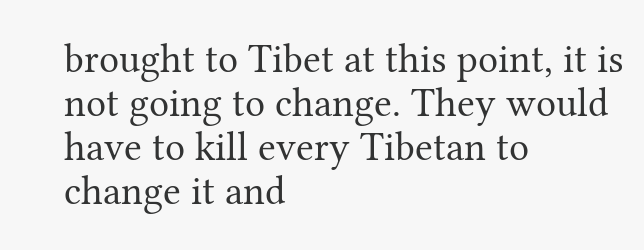brought to Tibet at this point, it is not going to change. They would have to kill every Tibetan to change it and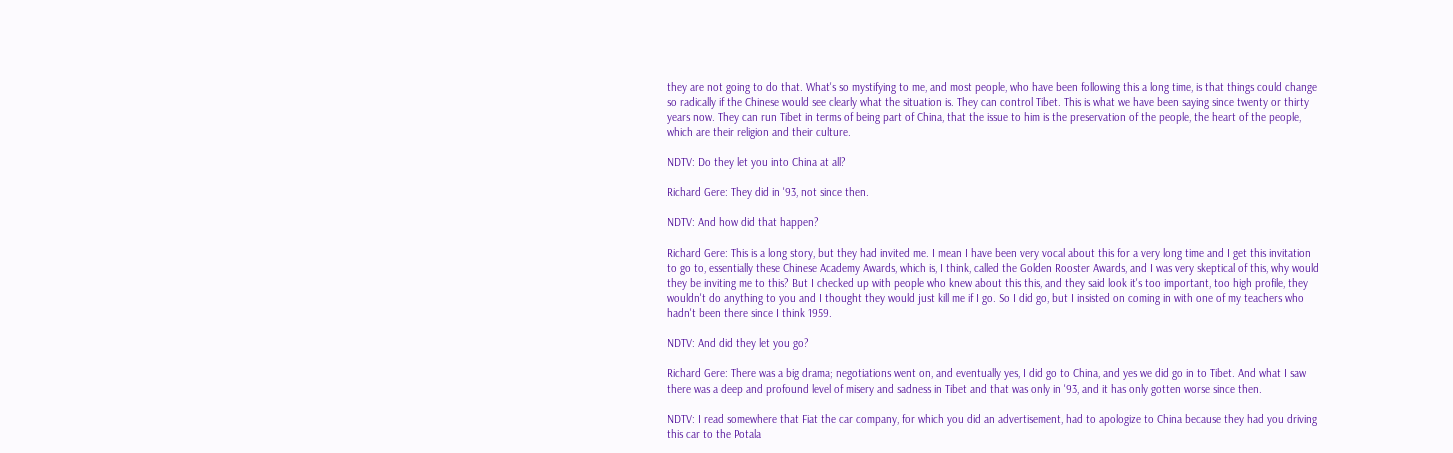they are not going to do that. What's so mystifying to me, and most people, who have been following this a long time, is that things could change so radically if the Chinese would see clearly what the situation is. They can control Tibet. This is what we have been saying since twenty or thirty years now. They can run Tibet in terms of being part of China, that the issue to him is the preservation of the people, the heart of the people, which are their religion and their culture.

NDTV: Do they let you into China at all?

Richard Gere: They did in '93, not since then.

NDTV: And how did that happen?

Richard Gere: This is a long story, but they had invited me. I mean I have been very vocal about this for a very long time and I get this invitation to go to, essentially these Chinese Academy Awards, which is, I think, called the Golden Rooster Awards, and I was very skeptical of this, why would they be inviting me to this? But I checked up with people who knew about this this, and they said look it's too important, too high profile, they wouldn't do anything to you and I thought they would just kill me if I go. So I did go, but I insisted on coming in with one of my teachers who hadn't been there since I think 1959.

NDTV: And did they let you go?

Richard Gere: There was a big drama; negotiations went on, and eventually yes, I did go to China, and yes we did go in to Tibet. And what I saw there was a deep and profound level of misery and sadness in Tibet and that was only in '93, and it has only gotten worse since then.

NDTV: I read somewhere that Fiat the car company, for which you did an advertisement, had to apologize to China because they had you driving this car to the Potala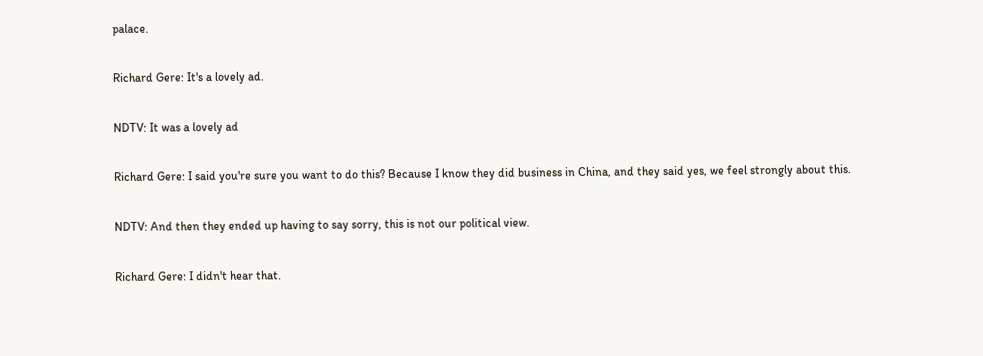palace.

Richard Gere: It's a lovely ad.

NDTV: It was a lovely ad

Richard Gere: I said you're sure you want to do this? Because I know they did business in China, and they said yes, we feel strongly about this.

NDTV: And then they ended up having to say sorry, this is not our political view.

Richard Gere: I didn't hear that.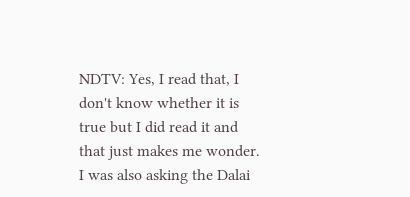NDTV: Yes, I read that, I don't know whether it is true but I did read it and that just makes me wonder. I was also asking the Dalai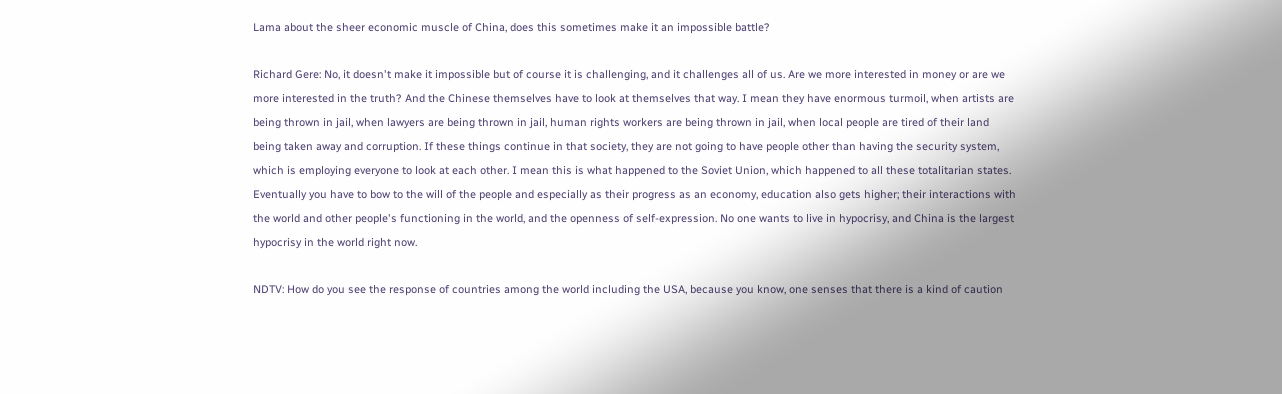Lama about the sheer economic muscle of China, does this sometimes make it an impossible battle?

Richard Gere: No, it doesn't make it impossible but of course it is challenging, and it challenges all of us. Are we more interested in money or are we more interested in the truth? And the Chinese themselves have to look at themselves that way. I mean they have enormous turmoil, when artists are being thrown in jail, when lawyers are being thrown in jail, human rights workers are being thrown in jail, when local people are tired of their land being taken away and corruption. If these things continue in that society, they are not going to have people other than having the security system, which is employing everyone to look at each other. I mean this is what happened to the Soviet Union, which happened to all these totalitarian states. Eventually you have to bow to the will of the people and especially as their progress as an economy, education also gets higher; their interactions with the world and other people's functioning in the world, and the openness of self-expression. No one wants to live in hypocrisy, and China is the largest hypocrisy in the world right now.

NDTV: How do you see the response of countries among the world including the USA, because you know, one senses that there is a kind of caution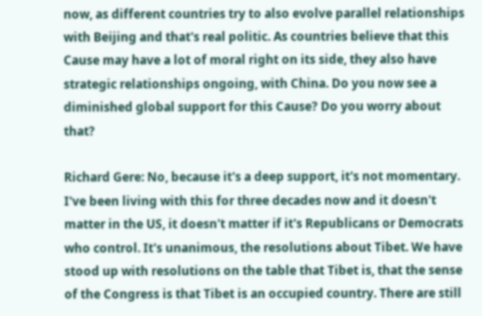now, as different countries try to also evolve parallel relationships with Beijing and that's real politic. As countries believe that this Cause may have a lot of moral right on its side, they also have strategic relationships ongoing, with China. Do you now see a diminished global support for this Cause? Do you worry about that?

Richard Gere: No, because it's a deep support, it's not momentary. I've been living with this for three decades now and it doesn't matter in the US, it doesn't matter if it's Republicans or Democrats who control. It's unanimous, the resolutions about Tibet. We have stood up with resolutions on the table that Tibet is, that the sense of the Congress is that Tibet is an occupied country. There are still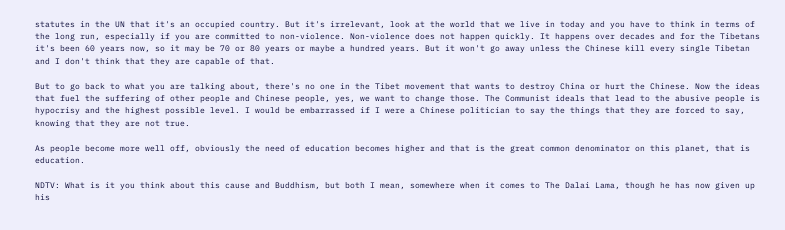statutes in the UN that it's an occupied country. But it's irrelevant, look at the world that we live in today and you have to think in terms of the long run, especially if you are committed to non-violence. Non-violence does not happen quickly. It happens over decades and for the Tibetans it's been 60 years now, so it may be 70 or 80 years or maybe a hundred years. But it won't go away unless the Chinese kill every single Tibetan and I don't think that they are capable of that.

But to go back to what you are talking about, there's no one in the Tibet movement that wants to destroy China or hurt the Chinese. Now the ideas that fuel the suffering of other people and Chinese people, yes, we want to change those. The Communist ideals that lead to the abusive people is hypocrisy and the highest possible level. I would be embarrassed if I were a Chinese politician to say the things that they are forced to say, knowing that they are not true.

As people become more well off, obviously the need of education becomes higher and that is the great common denominator on this planet, that is education.

NDTV: What is it you think about this cause and Buddhism, but both I mean, somewhere when it comes to The Dalai Lama, though he has now given up his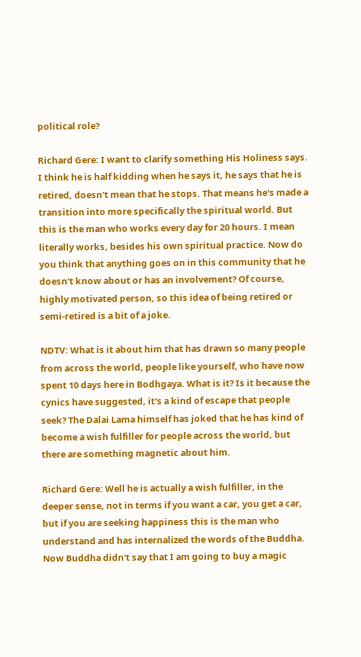political role?

Richard Gere: I want to clarify something His Holiness says. I think he is half kidding when he says it, he says that he is retired, doesn't mean that he stops. That means he's made a transition into more specifically the spiritual world. But this is the man who works every day for 20 hours. I mean literally works, besides his own spiritual practice. Now do you think that anything goes on in this community that he doesn't know about or has an involvement? Of course, highly motivated person, so this idea of being retired or semi-retired is a bit of a joke.

NDTV: What is it about him that has drawn so many people from across the world, people like yourself, who have now spent 10 days here in Bodhgaya. What is it? Is it because the cynics have suggested, it's a kind of escape that people seek? The Dalai Lama himself has joked that he has kind of become a wish fulfiller for people across the world, but there are something magnetic about him.

Richard Gere: Well he is actually a wish fulfiller, in the deeper sense, not in terms if you want a car, you get a car, but if you are seeking happiness this is the man who understand and has internalized the words of the Buddha. Now Buddha didn't say that I am going to buy a magic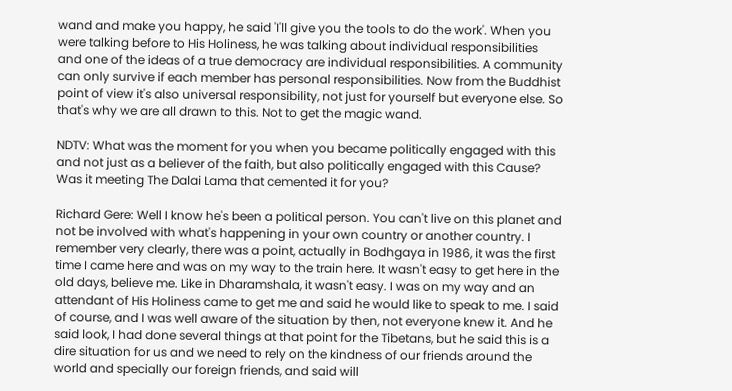wand and make you happy, he said 'I'll give you the tools to do the work'. When you were talking before to His Holiness, he was talking about individual responsibilities and one of the ideas of a true democracy are individual responsibilities. A community can only survive if each member has personal responsibilities. Now from the Buddhist point of view it's also universal responsibility, not just for yourself but everyone else. So that's why we are all drawn to this. Not to get the magic wand.

NDTV: What was the moment for you when you became politically engaged with this and not just as a believer of the faith, but also politically engaged with this Cause? Was it meeting The Dalai Lama that cemented it for you?

Richard Gere: Well I know he's been a political person. You can't live on this planet and not be involved with what's happening in your own country or another country. I remember very clearly, there was a point, actually in Bodhgaya in 1986, it was the first time I came here and was on my way to the train here. It wasn't easy to get here in the old days, believe me. Like in Dharamshala, it wasn't easy. I was on my way and an attendant of His Holiness came to get me and said he would like to speak to me. I said of course, and I was well aware of the situation by then, not everyone knew it. And he said look, I had done several things at that point for the Tibetans, but he said this is a dire situation for us and we need to rely on the kindness of our friends around the world and specially our foreign friends, and said will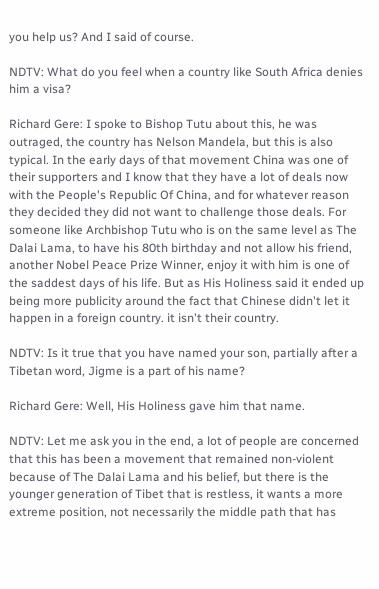you help us? And I said of course.

NDTV: What do you feel when a country like South Africa denies him a visa?

Richard Gere: I spoke to Bishop Tutu about this, he was outraged, the country has Nelson Mandela, but this is also typical. In the early days of that movement China was one of their supporters and I know that they have a lot of deals now with the People's Republic Of China, and for whatever reason they decided they did not want to challenge those deals. For someone like Archbishop Tutu who is on the same level as The Dalai Lama, to have his 80th birthday and not allow his friend, another Nobel Peace Prize Winner, enjoy it with him is one of the saddest days of his life. But as His Holiness said it ended up being more publicity around the fact that Chinese didn't let it happen in a foreign country. it isn't their country.

NDTV: Is it true that you have named your son, partially after a Tibetan word, Jigme is a part of his name?

Richard Gere: Well, His Holiness gave him that name.

NDTV: Let me ask you in the end, a lot of people are concerned that this has been a movement that remained non-violent because of The Dalai Lama and his belief, but there is the younger generation of Tibet that is restless, it wants a more extreme position, not necessarily the middle path that has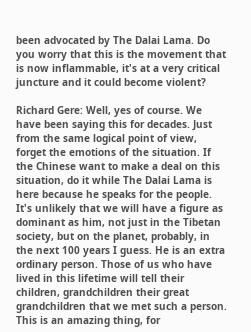been advocated by The Dalai Lama. Do you worry that this is the movement that is now inflammable, it's at a very critical juncture and it could become violent?

Richard Gere: Well, yes of course. We have been saying this for decades. Just from the same logical point of view, forget the emotions of the situation. If the Chinese want to make a deal on this situation, do it while The Dalai Lama is here because he speaks for the people. It's unlikely that we will have a figure as dominant as him, not just in the Tibetan society, but on the planet, probably, in the next 100 years I guess. He is an extra ordinary person. Those of us who have lived in this lifetime will tell their children, grandchildren their great grandchildren that we met such a person. This is an amazing thing, for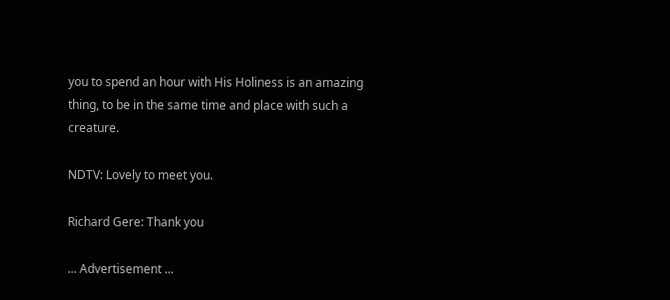you to spend an hour with His Holiness is an amazing thing, to be in the same time and place with such a creature.

NDTV: Lovely to meet you.

Richard Gere: Thank you

... Advertisement ...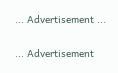... Advertisement ...

... Advertisement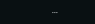...